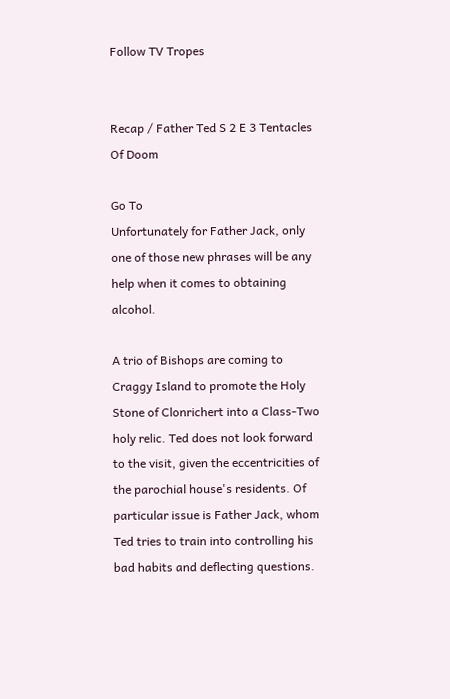Follow TV Tropes


Recap / Father Ted S 2 E 3 Tentacles Of Doom

Go To
Unfortunately for Father Jack, only one of those new phrases will be any help when it comes to obtaining alcohol.

A trio of Bishops are coming to Craggy Island to promote the Holy Stone of Clonrichert into a Class-Two holy relic. Ted does not look forward to the visit, given the eccentricities of the parochial house's residents. Of particular issue is Father Jack, whom Ted tries to train into controlling his bad habits and deflecting questions.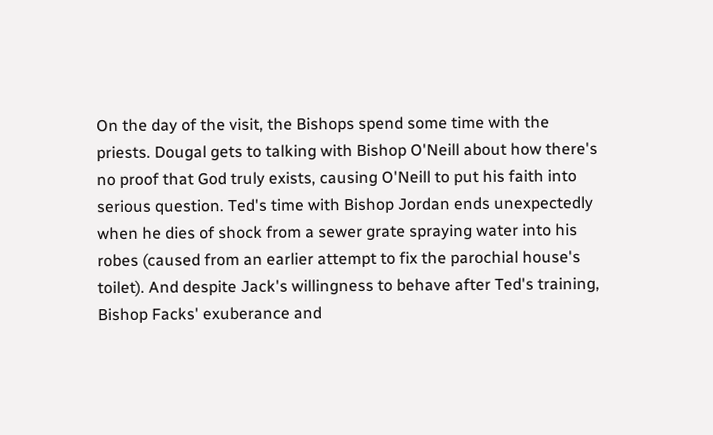On the day of the visit, the Bishops spend some time with the priests. Dougal gets to talking with Bishop O'Neill about how there's no proof that God truly exists, causing O'Neill to put his faith into serious question. Ted's time with Bishop Jordan ends unexpectedly when he dies of shock from a sewer grate spraying water into his robes (caused from an earlier attempt to fix the parochial house's toilet). And despite Jack's willingness to behave after Ted's training, Bishop Facks' exuberance and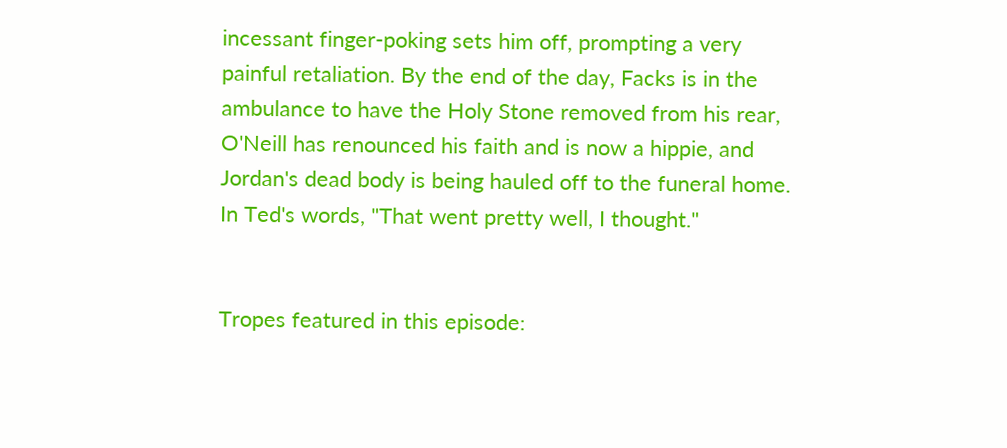incessant finger-poking sets him off, prompting a very painful retaliation. By the end of the day, Facks is in the ambulance to have the Holy Stone removed from his rear, O'Neill has renounced his faith and is now a hippie, and Jordan's dead body is being hauled off to the funeral home. In Ted's words, "That went pretty well, I thought."


Tropes featured in this episode: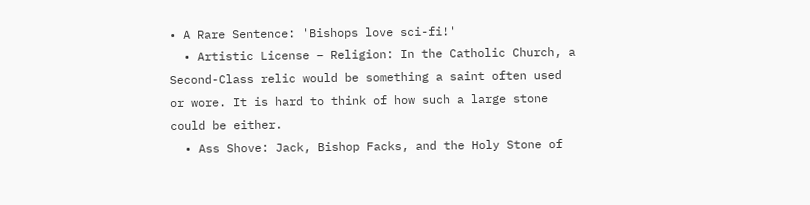• A Rare Sentence: 'Bishops love sci-fi!'
  • Artistic License – Religion: In the Catholic Church, a Second-Class relic would be something a saint often used or wore. It is hard to think of how such a large stone could be either.
  • Ass Shove: Jack, Bishop Facks, and the Holy Stone of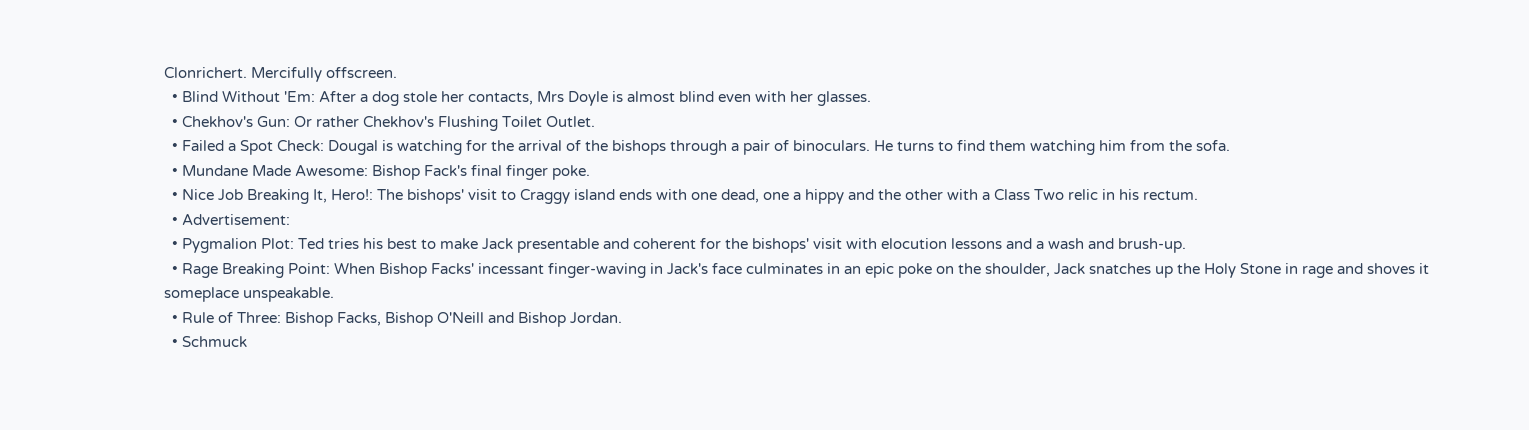Clonrichert. Mercifully offscreen.
  • Blind Without 'Em: After a dog stole her contacts, Mrs Doyle is almost blind even with her glasses.
  • Chekhov's Gun: Or rather Chekhov's Flushing Toilet Outlet.
  • Failed a Spot Check: Dougal is watching for the arrival of the bishops through a pair of binoculars. He turns to find them watching him from the sofa.
  • Mundane Made Awesome: Bishop Fack's final finger poke.
  • Nice Job Breaking It, Hero!: The bishops' visit to Craggy island ends with one dead, one a hippy and the other with a Class Two relic in his rectum.
  • Advertisement:
  • Pygmalion Plot: Ted tries his best to make Jack presentable and coherent for the bishops' visit with elocution lessons and a wash and brush-up.
  • Rage Breaking Point: When Bishop Facks' incessant finger-waving in Jack's face culminates in an epic poke on the shoulder, Jack snatches up the Holy Stone in rage and shoves it someplace unspeakable.
  • Rule of Three: Bishop Facks, Bishop O'Neill and Bishop Jordan.
  • Schmuck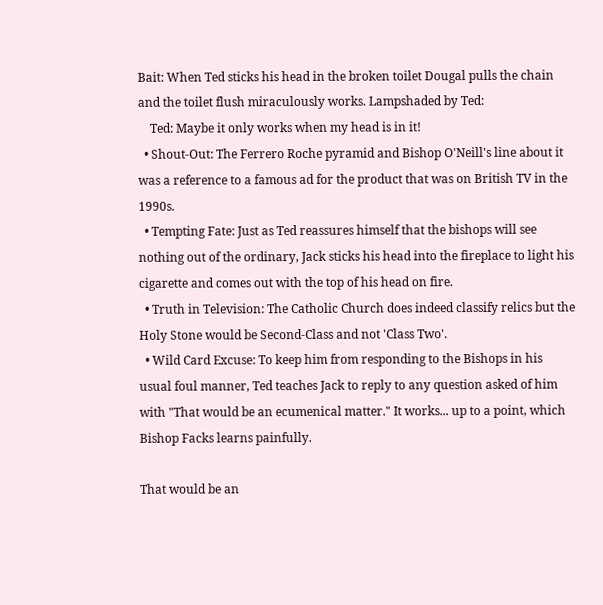Bait: When Ted sticks his head in the broken toilet Dougal pulls the chain and the toilet flush miraculously works. Lampshaded by Ted:
    Ted: Maybe it only works when my head is in it!
  • Shout-Out: The Ferrero Roche pyramid and Bishop O'Neill's line about it was a reference to a famous ad for the product that was on British TV in the 1990s.
  • Tempting Fate: Just as Ted reassures himself that the bishops will see nothing out of the ordinary, Jack sticks his head into the fireplace to light his cigarette and comes out with the top of his head on fire.
  • Truth in Television: The Catholic Church does indeed classify relics but the Holy Stone would be Second-Class and not 'Class Two'.
  • Wild Card Excuse: To keep him from responding to the Bishops in his usual foul manner, Ted teaches Jack to reply to any question asked of him with "That would be an ecumenical matter." It works... up to a point, which Bishop Facks learns painfully.

That would be an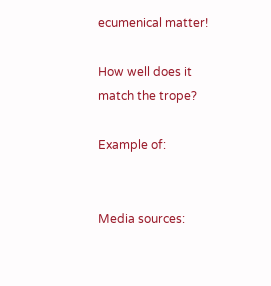ecumenical matter!

How well does it match the trope?

Example of:


Media sources: